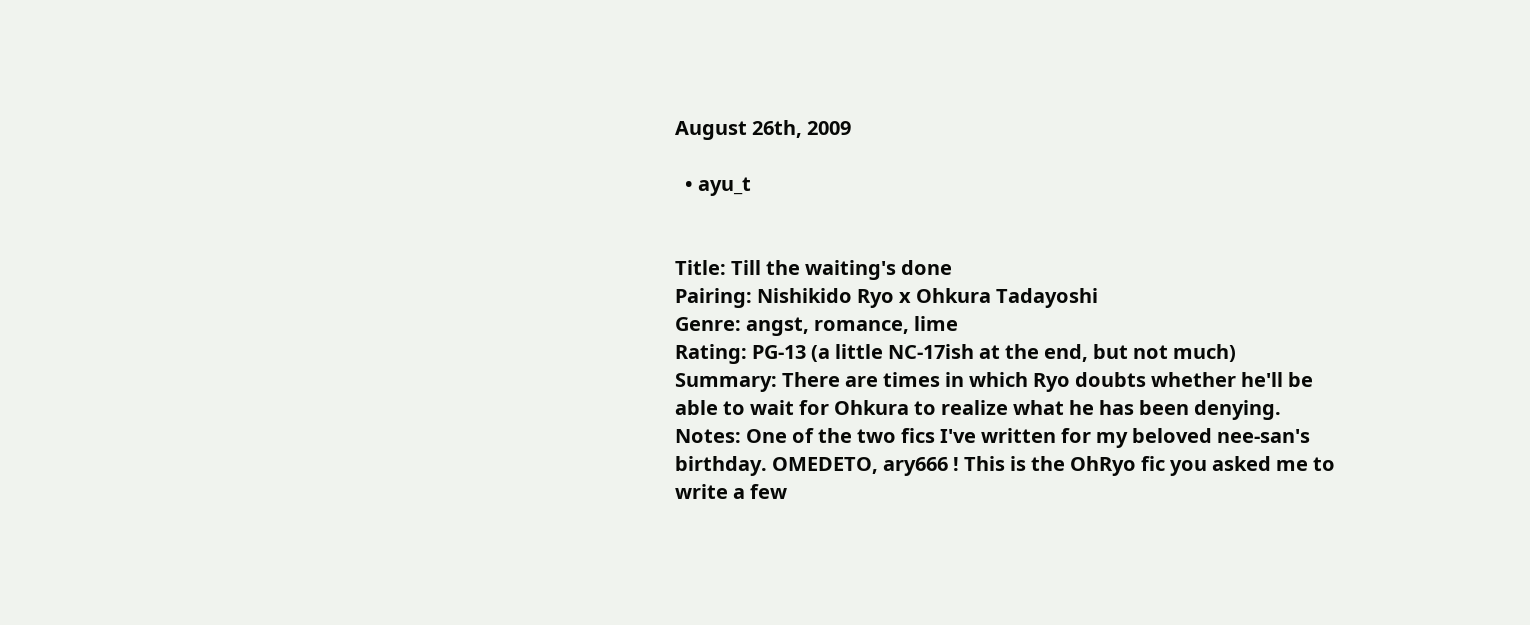August 26th, 2009

  • ayu_t


Title: Till the waiting's done
Pairing: Nishikido Ryo x Ohkura Tadayoshi
Genre: angst, romance, lime
Rating: PG-13 (a little NC-17ish at the end, but not much)
Summary: There are times in which Ryo doubts whether he'll be able to wait for Ohkura to realize what he has been denying.
Notes: One of the two fics I've written for my beloved nee-san's birthday. OMEDETO, ary666 ! This is the OhRyo fic you asked me to write a few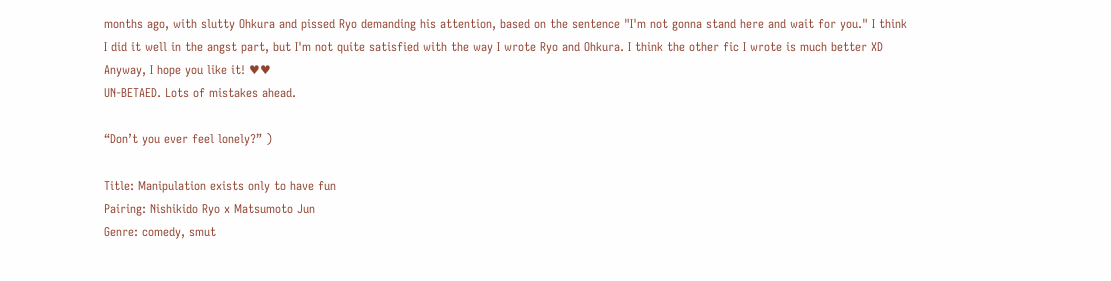months ago, with slutty Ohkura and pissed Ryo demanding his attention, based on the sentence "I'm not gonna stand here and wait for you." I think I did it well in the angst part, but I'm not quite satisfied with the way I wrote Ryo and Ohkura. I think the other fic I wrote is much better XD Anyway, I hope you like it! ♥♥
UN-BETAED. Lots of mistakes ahead.

“Don’t you ever feel lonely?” )

Title: Manipulation exists only to have fun
Pairing: Nishikido Ryo x Matsumoto Jun
Genre: comedy, smut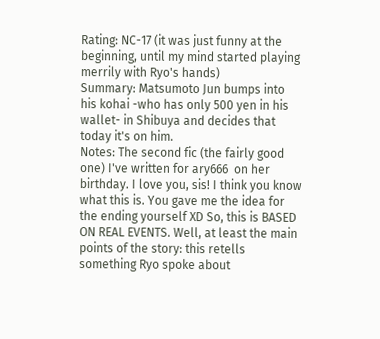Rating: NC-17 (it was just funny at the beginning, until my mind started playing merrily with Ryo's hands)
Summary: Matsumoto Jun bumps into his kohai -who has only 500 yen in his wallet- in Shibuya and decides that today it's on him.
Notes: The second fic (the fairly good one) I've written for ary666  on her birthday. I love you, sis! I think you know what this is. You gave me the idea for the ending yourself XD So, this is BASED ON REAL EVENTS. Well, at least the main points of the story: this retells something Ryo spoke about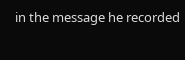in the message he recorded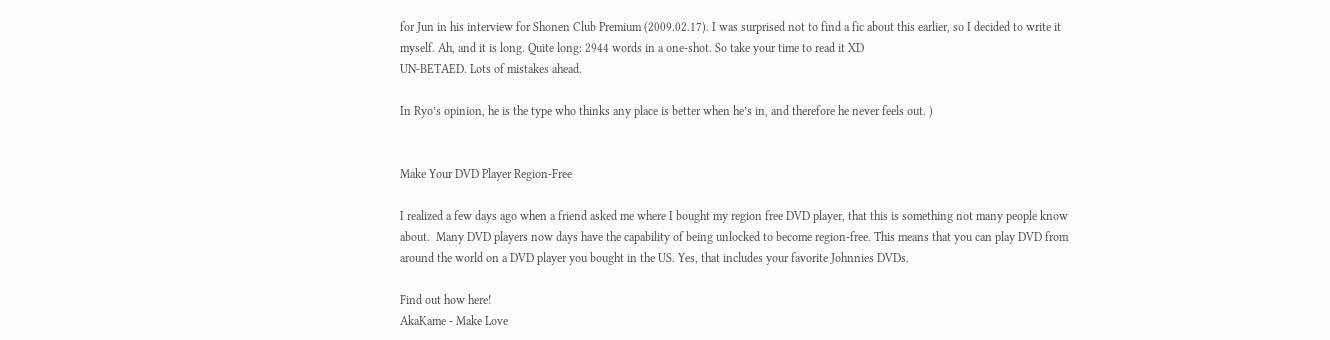for Jun in his interview for Shonen Club Premium (2009.02.17). I was surprised not to find a fic about this earlier, so I decided to write it myself. Ah, and it is long. Quite long: 2944 words in a one-shot. So take your time to read it XD
UN-BETAED. Lots of mistakes ahead.

In Ryo’s opinion, he is the type who thinks any place is better when he’s in, and therefore he never feels out. )


Make Your DVD Player Region-Free

I realized a few days ago when a friend asked me where I bought my region free DVD player, that this is something not many people know about.  Many DVD players now days have the capability of being unlocked to become region-free. This means that you can play DVD from around the world on a DVD player you bought in the US. Yes, that includes your favorite Johnnies DVDs.

Find out how here!
AkaKame - Make Love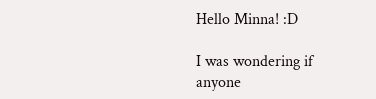Hello Minna! :D

I was wondering if anyone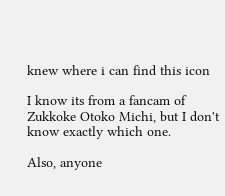knew where i can find this icon

I know its from a fancam of Zukkoke Otoko Michi, but I don't know exactly which one.

Also, anyone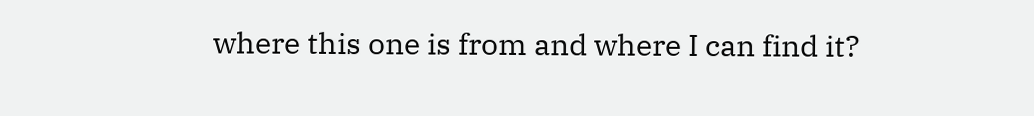where this one is from and where I can find it?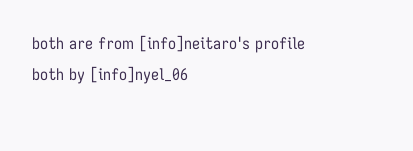both are from [info]neitaro's profile
both by [info]nyel_06